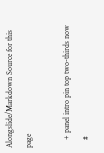Alongslide/Markdown Source for this page

    + panel intro pin top two-thirds now
    #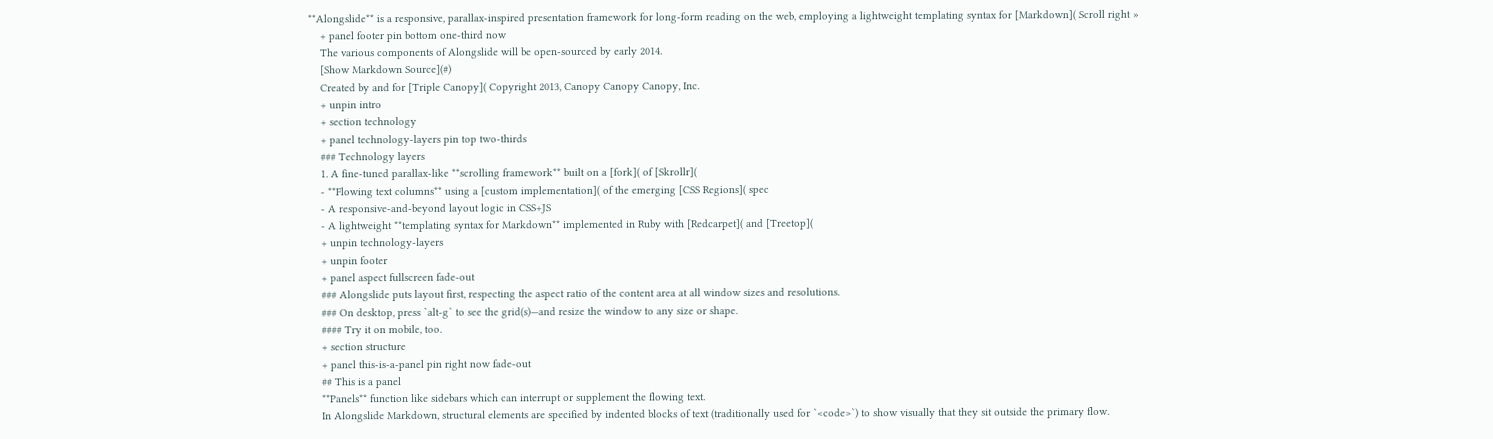**Alongslide** is a responsive, parallax-inspired presentation framework for long-form reading on the web, employing a lightweight templating syntax for [Markdown]( Scroll right »
    + panel footer pin bottom one-third now
    The various components of Alongslide will be open-sourced by early 2014.
    [Show Markdown Source](#)
    Created by and for [Triple Canopy]( Copyright 2013, Canopy Canopy Canopy, Inc.
    + unpin intro
    + section technology
    + panel technology-layers pin top two-thirds
    ### Technology layers
    1. A fine-tuned parallax-like **scrolling framework** built on a [fork]( of [Skrollr](
    - **Flowing text columns** using a [custom implementation]( of the emerging [CSS Regions]( spec
    - A responsive-and-beyond layout logic in CSS+JS
    - A lightweight **templating syntax for Markdown** implemented in Ruby with [Redcarpet]( and [Treetop](
    + unpin technology-layers
    + unpin footer
    + panel aspect fullscreen fade-out
    ### Alongslide puts layout first, respecting the aspect ratio of the content area at all window sizes and resolutions.
    ### On desktop, press `alt-g` to see the grid(s)—and resize the window to any size or shape.
    #### Try it on mobile, too.
    + section structure
    + panel this-is-a-panel pin right now fade-out
    ## This is a panel
    **Panels** function like sidebars which can interrupt or supplement the flowing text.
    In Alongslide Markdown, structural elements are specified by indented blocks of text (traditionally used for `<code>`) to show visually that they sit outside the primary flow.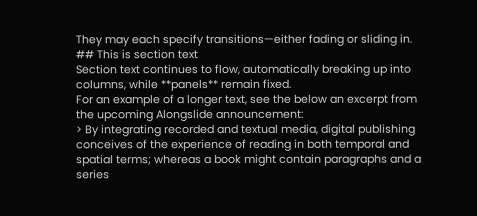They may each specify transitions—either fading or sliding in.
## This is section text
Section text continues to flow, automatically breaking up into columns, while **panels** remain fixed.
For an example of a longer text, see the below an excerpt from the upcoming Alongslide announcement:
> By integrating recorded and textual media, digital publishing conceives of the experience of reading in both temporal and spatial terms; whereas a book might contain paragraphs and a series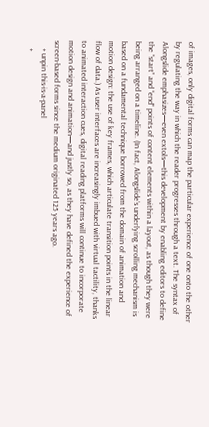of images, only digital forms can map the particular experience of one onto the other by regulating the way in which the reader progresses through a text. The syntax of Alongslide emphasizes—even extols—this development by enabling editors to define the “start” and “end” points of content elements within a layout, as though they were being arranged on a timeline. (In fact, Alongslide’s underlying scrolling mechanism is based on a fundamental technique borrowed from the domain of animation and motion design: the use of key frames, which articulate transition points in the linear flow of data.) As user interfaces are increasingly imbued with virtual tactility, thanks to animated interaction cues, digital reading platforms will continue to incorporate motion design and animation—and justly so, as they have defined the experience of screen-based forms since the medium originated 125 years ago.
    + unpin this-is-a-panel
    +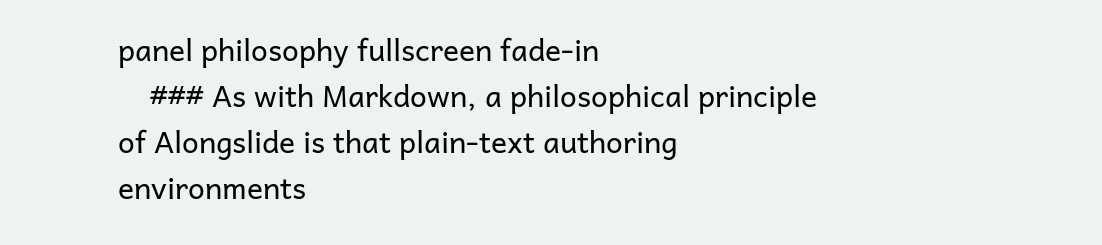panel philosophy fullscreen fade-in
    ### As with Markdown, a philosophical principle of Alongslide is that plain-text authoring environments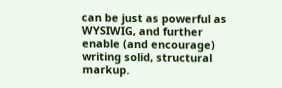can be just as powerful as WYSIWIG, and further enable (and encourage) writing solid, structural markup.